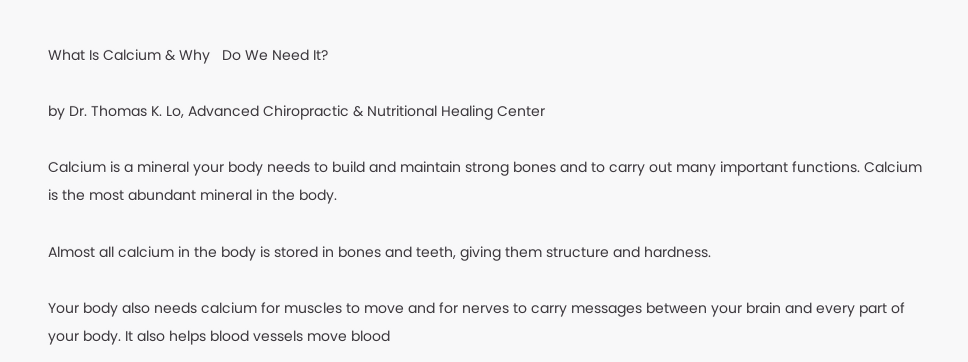What Is Calcium & Why   Do We Need It?

by Dr. Thomas K. Lo, Advanced Chiropractic & Nutritional Healing Center

Calcium is a mineral your body needs to build and maintain strong bones and to carry out many important functions. Calcium is the most abundant mineral in the body.

Almost all calcium in the body is stored in bones and teeth, giving them structure and hardness.

Your body also needs calcium for muscles to move and for nerves to carry messages between your brain and every part of your body. It also helps blood vessels move blood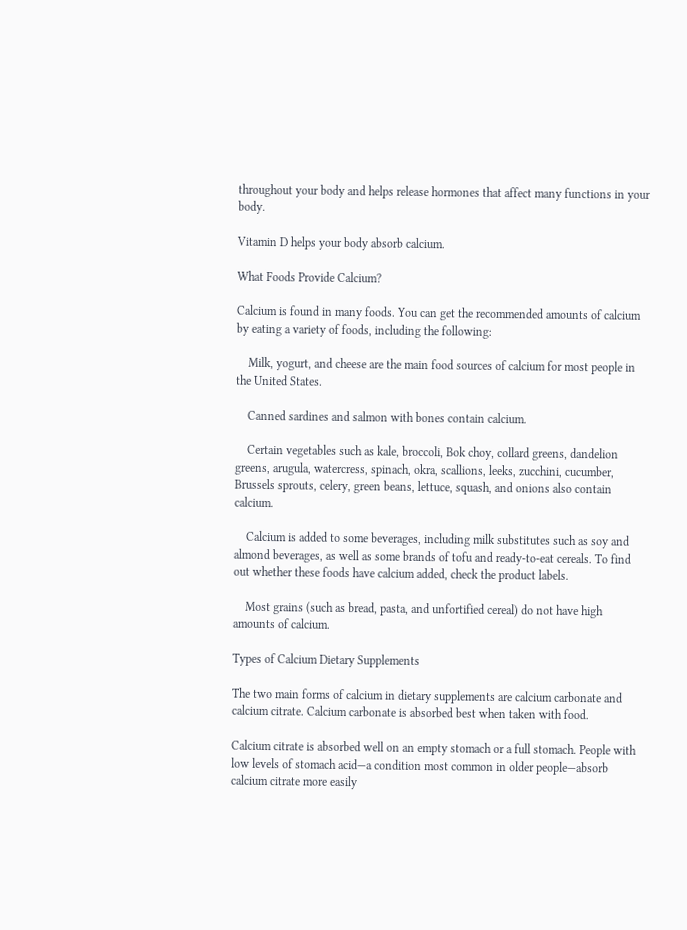throughout your body and helps release hormones that affect many functions in your body.

Vitamin D helps your body absorb calcium.

What Foods Provide Calcium?

Calcium is found in many foods. You can get the recommended amounts of calcium by eating a variety of foods, including the following:

    Milk, yogurt, and cheese are the main food sources of calcium for most people in the United States.

    Canned sardines and salmon with bones contain calcium.

    Certain vegetables such as kale, broccoli, Bok choy, collard greens, dandelion greens, arugula, watercress, spinach, okra, scallions, leeks, zucchini, cucumber, Brussels sprouts, celery, green beans, lettuce, squash, and onions also contain calcium.

    Calcium is added to some beverages, including milk substitutes such as soy and almond beverages, as well as some brands of tofu and ready-to-eat cereals. To find out whether these foods have calcium added, check the product labels.

    Most grains (such as bread, pasta, and unfortified cereal) do not have high amounts of calcium.

Types of Calcium Dietary Supplements

The two main forms of calcium in dietary supplements are calcium carbonate and calcium citrate. Calcium carbonate is absorbed best when taken with food.

Calcium citrate is absorbed well on an empty stomach or a full stomach. People with low levels of stomach acid—a condition most common in older people—absorb calcium citrate more easily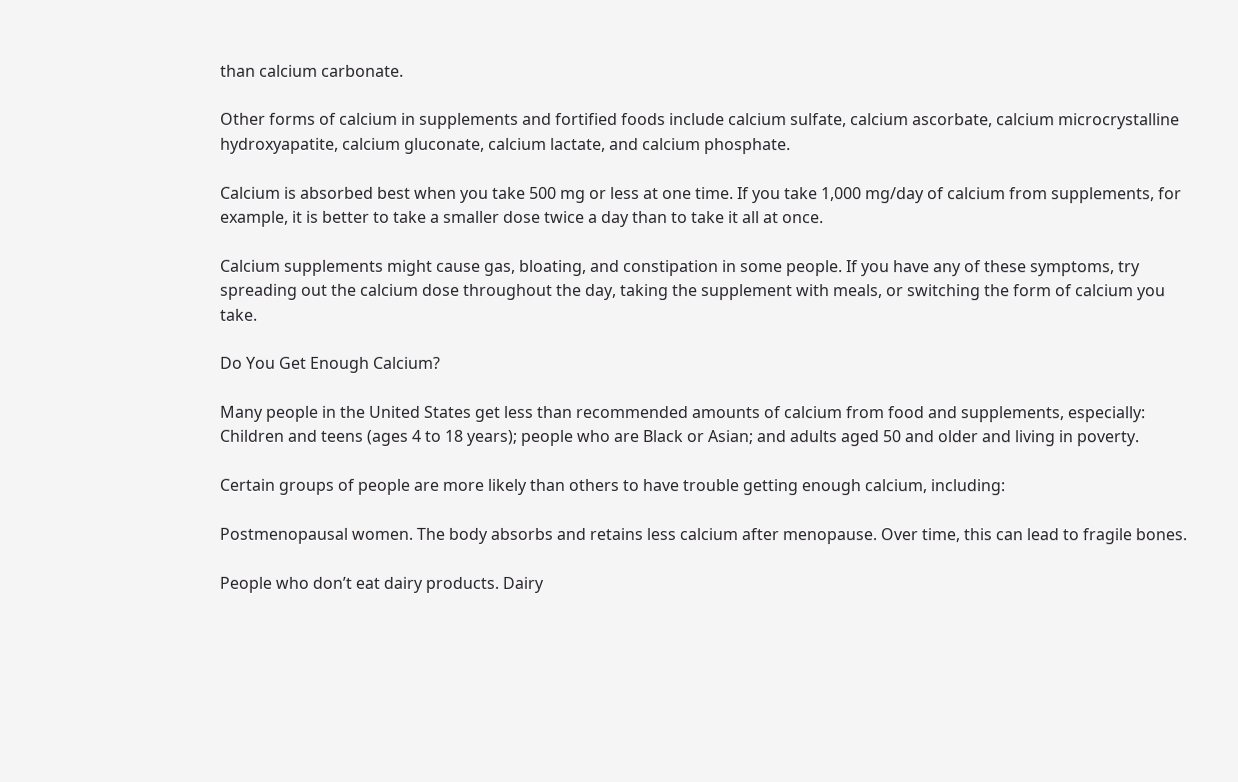than calcium carbonate.

Other forms of calcium in supplements and fortified foods include calcium sulfate, calcium ascorbate, calcium microcrystalline hydroxyapatite, calcium gluconate, calcium lactate, and calcium phosphate.

Calcium is absorbed best when you take 500 mg or less at one time. If you take 1,000 mg/day of calcium from supplements, for example, it is better to take a smaller dose twice a day than to take it all at once.

Calcium supplements might cause gas, bloating, and constipation in some people. If you have any of these symptoms, try spreading out the calcium dose throughout the day, taking the supplement with meals, or switching the form of calcium you take.

Do You Get Enough Calcium?

Many people in the United States get less than recommended amounts of calcium from food and supplements, especially: Children and teens (ages 4 to 18 years); people who are Black or Asian; and adults aged 50 and older and living in poverty.

Certain groups of people are more likely than others to have trouble getting enough calcium, including:

Postmenopausal women. The body absorbs and retains less calcium after menopause. Over time, this can lead to fragile bones.

People who don’t eat dairy products. Dairy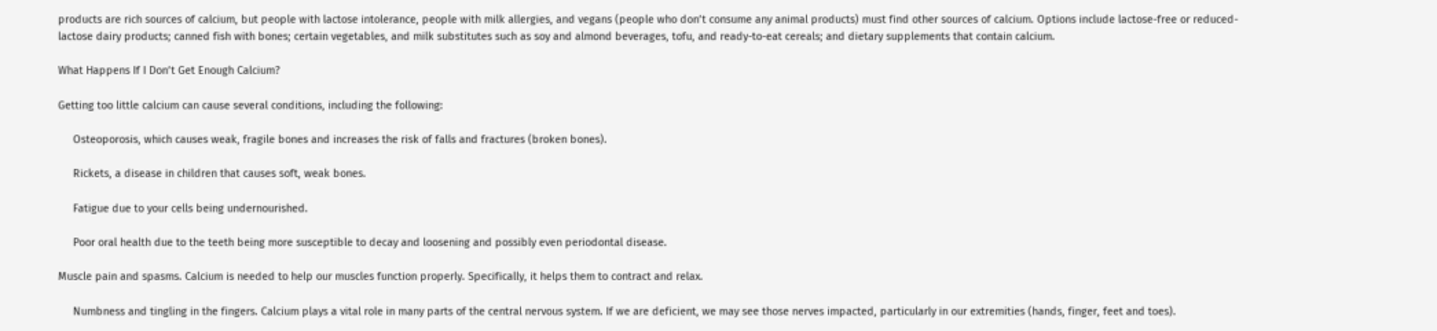products are rich sources of calcium, but people with lactose intolerance, people with milk allergies, and vegans (people who don’t consume any animal products) must find other sources of calcium. Options include lactose-free or reduced-lactose dairy products; canned fish with bones; certain vegetables, and milk substitutes such as soy and almond beverages, tofu, and ready-to-eat cereals; and dietary supplements that contain calcium.

What Happens If I Don’t Get Enough Calcium?

Getting too little calcium can cause several conditions, including the following:

     Osteoporosis, which causes weak, fragile bones and increases the risk of falls and fractures (broken bones).

     Rickets, a disease in children that causes soft, weak bones.

     Fatigue due to your cells being undernourished.

     Poor oral health due to the teeth being more susceptible to decay and loosening and possibly even periodontal disease.

Muscle pain and spasms. Calcium is needed to help our muscles function properly. Specifically, it helps them to contract and relax.

     Numbness and tingling in the fingers. Calcium plays a vital role in many parts of the central nervous system. If we are deficient, we may see those nerves impacted, particularly in our extremities (hands, finger, feet and toes).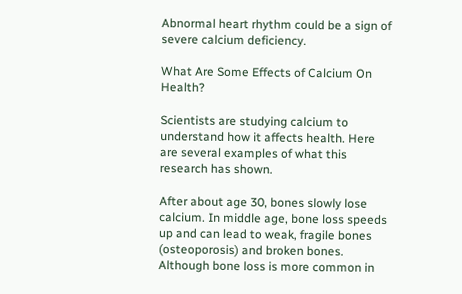Abnormal heart rhythm could be a sign of severe calcium deficiency.

What Are Some Effects of Calcium On Health?

Scientists are studying calcium to understand how it affects health. Here are several examples of what this research has shown.

After about age 30, bones slowly lose calcium. In middle age, bone loss speeds up and can lead to weak, fragile bones (osteoporosis) and broken bones. Although bone loss is more common in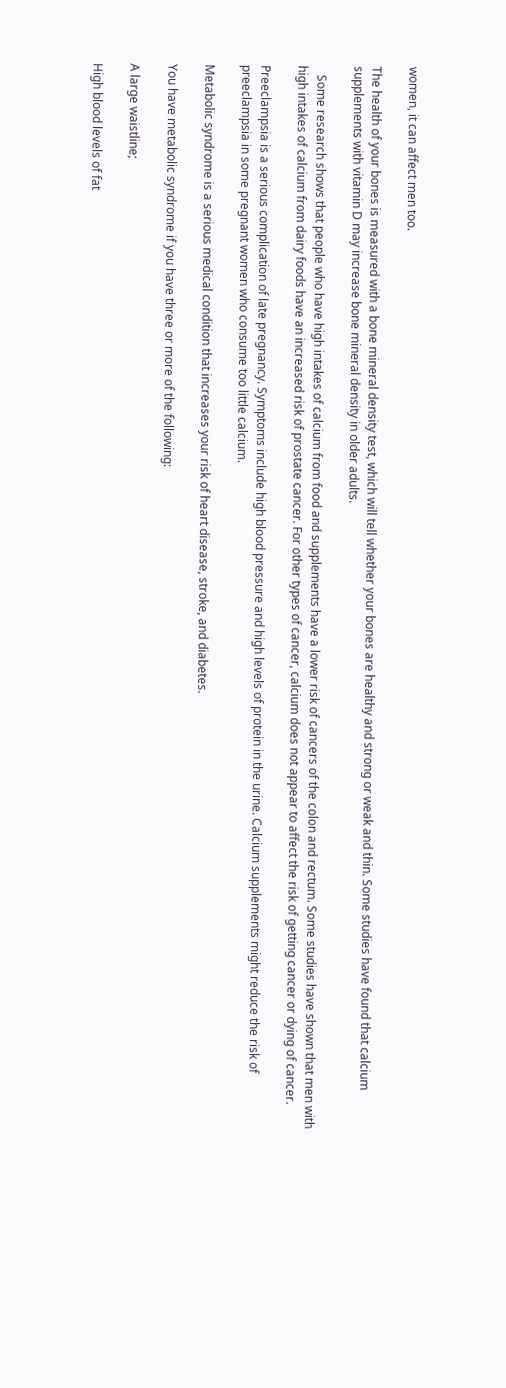women, it can affect men too.

The health of your bones is measured with a bone mineral density test, which will tell whether your bones are healthy and strong or weak and thin. Some studies have found that calcium supplements with vitamin D may increase bone mineral density in older adults.

   Some research shows that people who have high intakes of calcium from food and supplements have a lower risk of cancers of the colon and rectum. Some studies have shown that men with high intakes of calcium from dairy foods have an increased risk of prostate cancer. For other types of cancer, calcium does not appear to affect the risk of getting cancer or dying of cancer.

Preeclampsia is a serious complication of late pregnancy. Symptoms include high blood pressure and high levels of protein in the urine. Calcium supplements might reduce the risk of preeclampsia in some pregnant women who consume too little calcium.

Metabolic syndrome is a serious medical condition that increases your risk of heart disease, stroke, and diabetes.

You have metabolic syndrome if you have three or more of the following:

A large waistline;

High blood levels of fat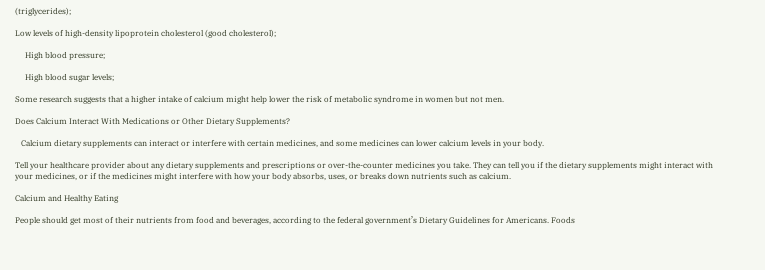(triglycerides);

Low levels of high-density lipoprotein cholesterol (good cholesterol);

     High blood pressure;

     High blood sugar levels;

Some research suggests that a higher intake of calcium might help lower the risk of metabolic syndrome in women but not men.

Does Calcium Interact With Medications or Other Dietary Supplements?

   Calcium dietary supplements can interact or interfere with certain medicines, and some medicines can lower calcium levels in your body.

Tell your healthcare provider about any dietary supplements and prescriptions or over-the-counter medicines you take. They can tell you if the dietary supplements might interact with your medicines, or if the medicines might interfere with how your body absorbs, uses, or breaks down nutrients such as calcium.

Calcium and Healthy Eating

People should get most of their nutrients from food and beverages, according to the federal government’s Dietary Guidelines for Americans. Foods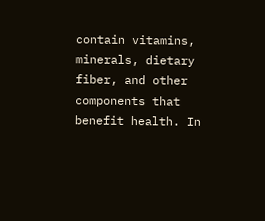contain vitamins, minerals, dietary fiber, and other components that benefit health. In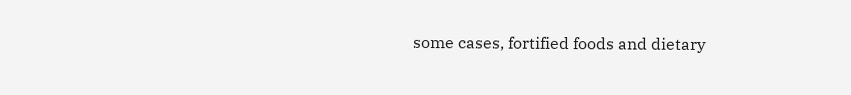some cases, fortified foods and dietary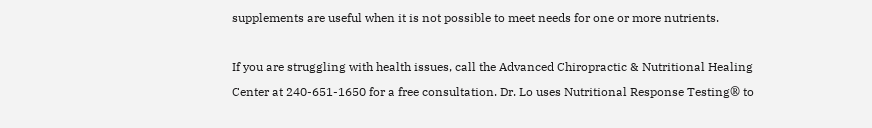supplements are useful when it is not possible to meet needs for one or more nutrients.

If you are struggling with health issues, call the Advanced Chiropractic & Nutritional Healing Center at 240-651-1650 for a free consultation. Dr. Lo uses Nutritional Response Testing® to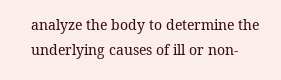analyze the body to determine the underlying causes of ill or non-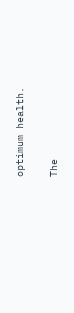optimum health.

The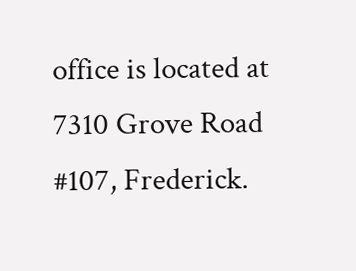office is located at 7310 Grove Road #107, Frederick.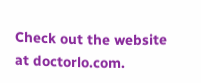Check out the website at doctorlo.com.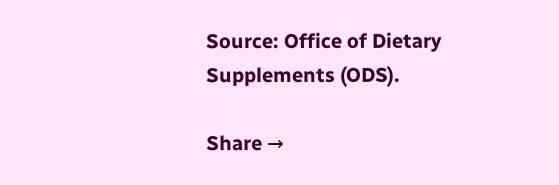Source: Office of Dietary Supplements (ODS).

Share →